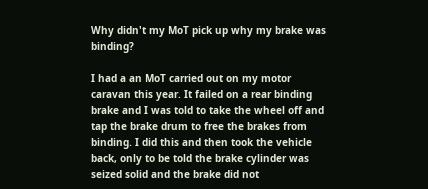Why didn't my MoT pick up why my brake was binding?

I had a an MoT carried out on my motor caravan this year. It failed on a rear binding brake and I was told to take the wheel off and tap the brake drum to free the brakes from binding. I did this and then took the vehicle back, only to be told the brake cylinder was seized solid and the brake did not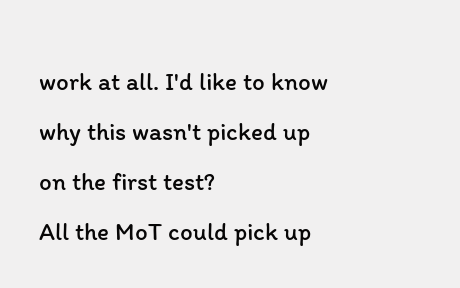work at all. I'd like to know why this wasn't picked up on the first test?
All the MoT could pick up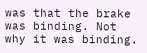was that the brake was binding. Not why it was binding.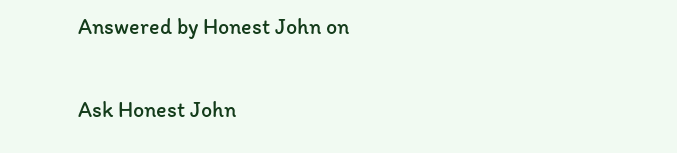Answered by Honest John on

Ask Honest John